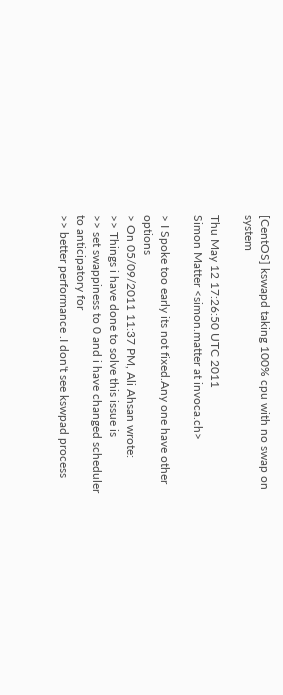[CentOS] kswapd taking 100% cpu with no swap on system

Thu May 12 17:26:50 UTC 2011
Simon Matter <simon.matter at invoca.ch>

> I Spoke too early its not fixed.Any one have other options
> On 05/09/2011 11:37 PM, Ali Ahsan wrote:
>> Things i have done to solve this issue is
>> set swappiness to 0 and i have changed scheduler to anticipatory for
>> better performance .I don't see kswpad process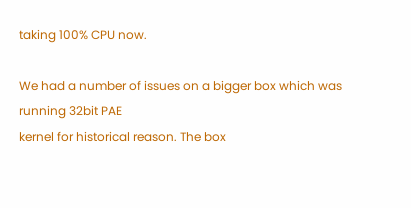taking 100% CPU now.

We had a number of issues on a bigger box which was running 32bit PAE
kernel for historical reason. The box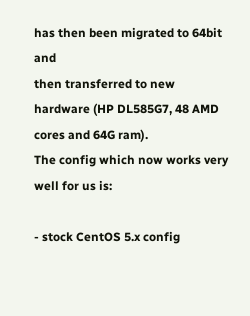has then been migrated to 64bit and
then transferred to new hardware (HP DL585G7, 48 AMD cores and 64G ram).
The config which now works very well for us is:

- stock CentOS 5.x config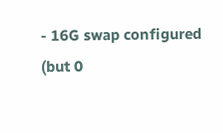- 16G swap configured (but 0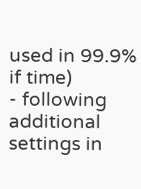used in 99.9% if time)
- following additional settings in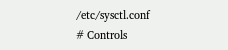/etc/sysctl.conf
# Controls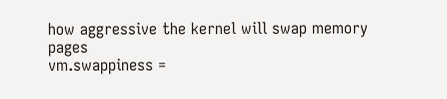how aggressive the kernel will swap memory pages
vm.swappiness =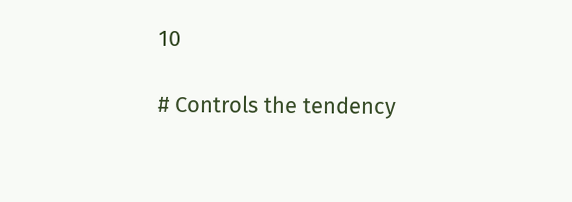10

# Controls the tendency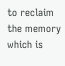to reclaim the memory which is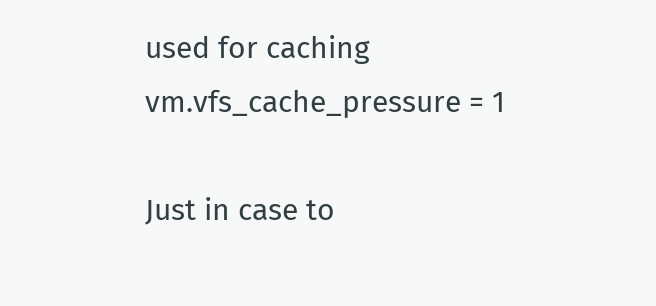used for caching
vm.vfs_cache_pressure = 1

Just in case to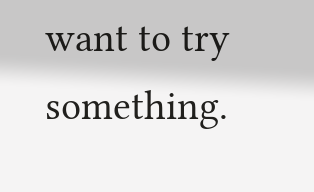want to try something.